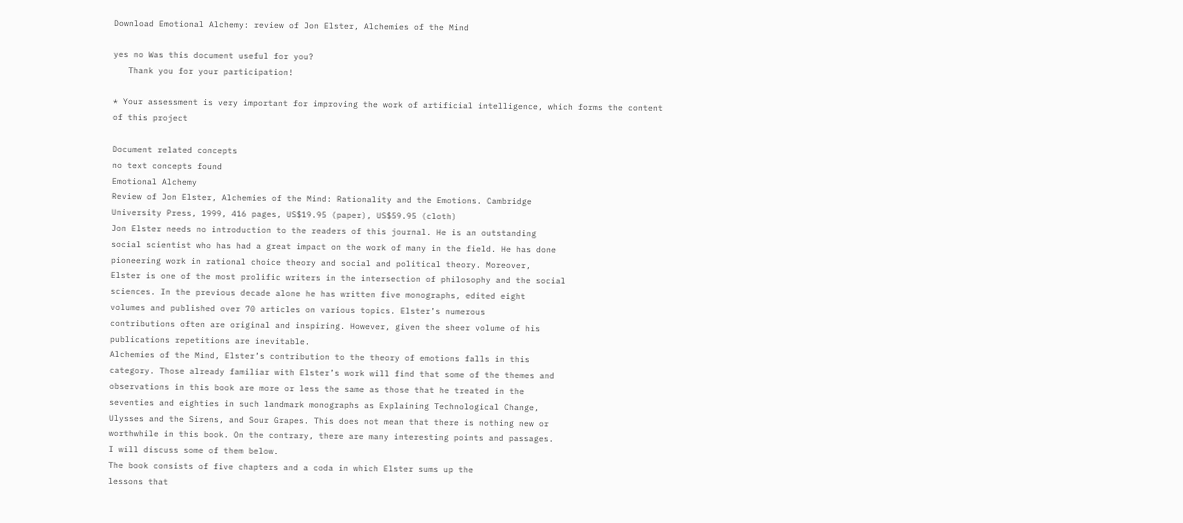Download Emotional Alchemy: review of Jon Elster, Alchemies of the Mind

yes no Was this document useful for you?
   Thank you for your participation!

* Your assessment is very important for improving the work of artificial intelligence, which forms the content of this project

Document related concepts
no text concepts found
Emotional Alchemy
Review of Jon Elster, Alchemies of the Mind: Rationality and the Emotions. Cambridge
University Press, 1999, 416 pages, US$19.95 (paper), US$59.95 (cloth)
Jon Elster needs no introduction to the readers of this journal. He is an outstanding
social scientist who has had a great impact on the work of many in the field. He has done
pioneering work in rational choice theory and social and political theory. Moreover,
Elster is one of the most prolific writers in the intersection of philosophy and the social
sciences. In the previous decade alone he has written five monographs, edited eight
volumes and published over 70 articles on various topics. Elster’s numerous
contributions often are original and inspiring. However, given the sheer volume of his
publications repetitions are inevitable.
Alchemies of the Mind, Elster’s contribution to the theory of emotions falls in this
category. Those already familiar with Elster’s work will find that some of the themes and
observations in this book are more or less the same as those that he treated in the
seventies and eighties in such landmark monographs as Explaining Technological Change,
Ulysses and the Sirens, and Sour Grapes. This does not mean that there is nothing new or
worthwhile in this book. On the contrary, there are many interesting points and passages.
I will discuss some of them below.
The book consists of five chapters and a coda in which Elster sums up the
lessons that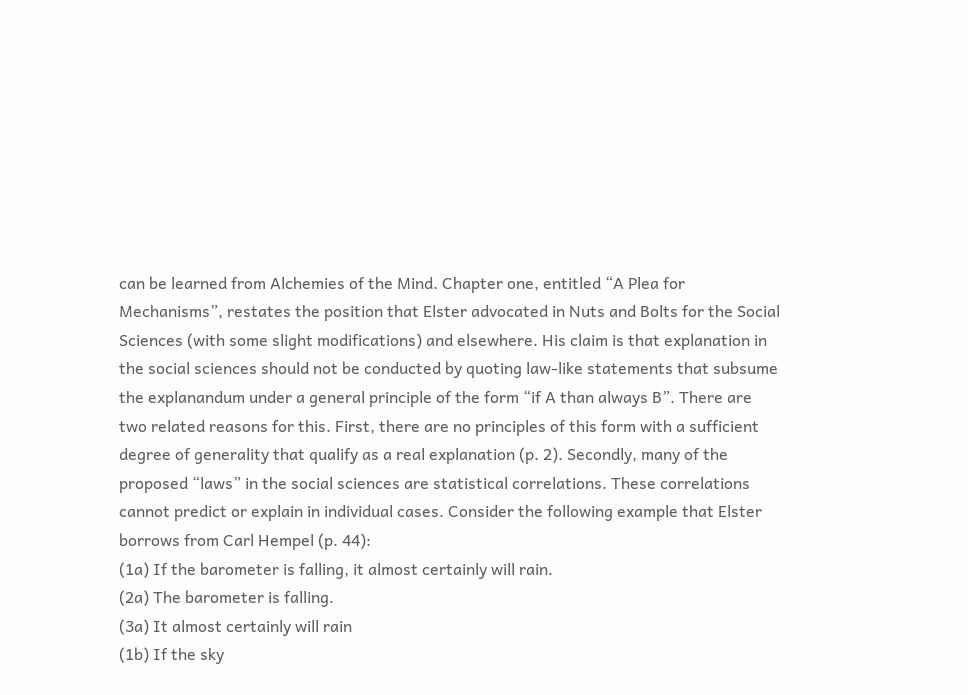can be learned from Alchemies of the Mind. Chapter one, entitled “A Plea for
Mechanisms”, restates the position that Elster advocated in Nuts and Bolts for the Social
Sciences (with some slight modifications) and elsewhere. His claim is that explanation in
the social sciences should not be conducted by quoting law-like statements that subsume
the explanandum under a general principle of the form “if A than always B”. There are
two related reasons for this. First, there are no principles of this form with a sufficient
degree of generality that qualify as a real explanation (p. 2). Secondly, many of the
proposed “laws” in the social sciences are statistical correlations. These correlations
cannot predict or explain in individual cases. Consider the following example that Elster
borrows from Carl Hempel (p. 44):
(1a) If the barometer is falling, it almost certainly will rain.
(2a) The barometer is falling.
(3a) It almost certainly will rain
(1b) If the sky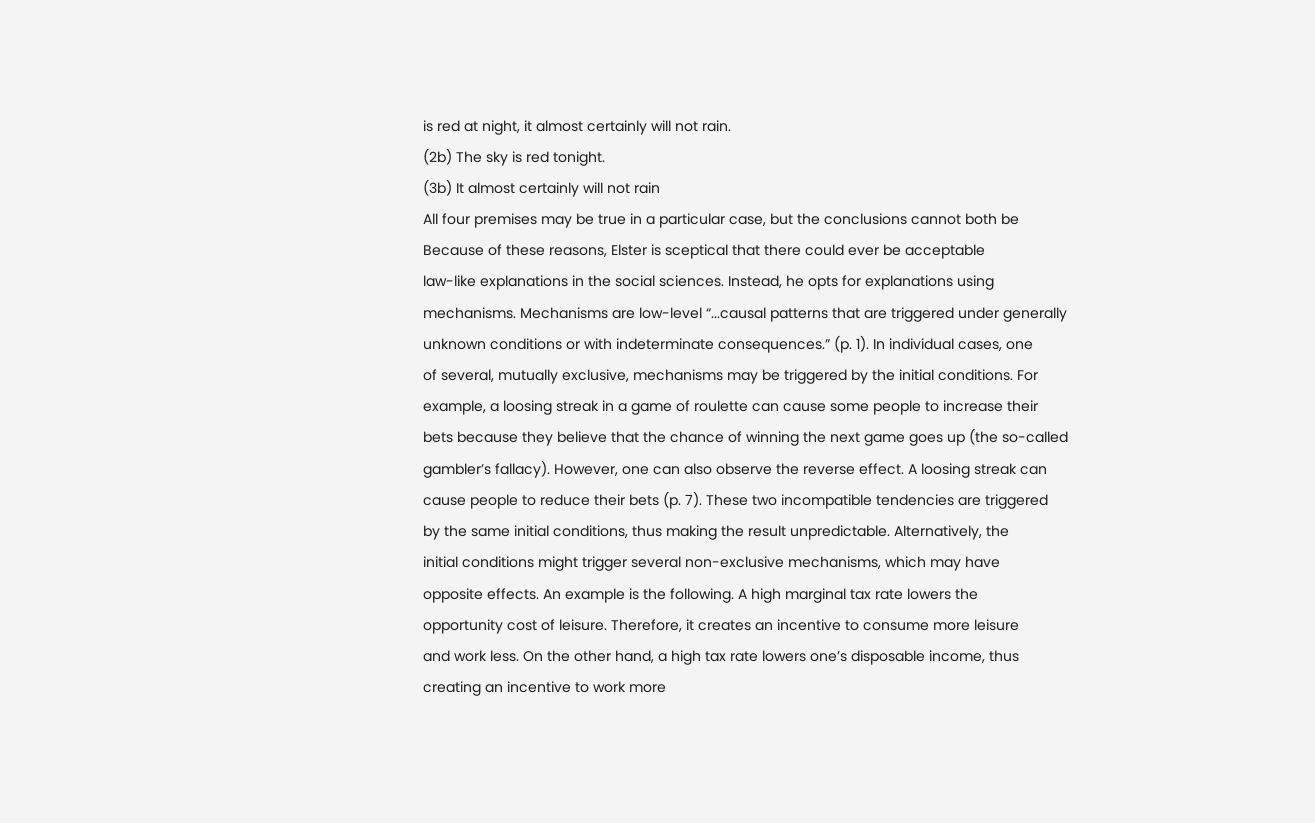is red at night, it almost certainly will not rain.
(2b) The sky is red tonight.
(3b) It almost certainly will not rain
All four premises may be true in a particular case, but the conclusions cannot both be
Because of these reasons, Elster is sceptical that there could ever be acceptable
law-like explanations in the social sciences. Instead, he opts for explanations using
mechanisms. Mechanisms are low-level “...causal patterns that are triggered under generally
unknown conditions or with indeterminate consequences.” (p. 1). In individual cases, one
of several, mutually exclusive, mechanisms may be triggered by the initial conditions. For
example, a loosing streak in a game of roulette can cause some people to increase their
bets because they believe that the chance of winning the next game goes up (the so-called
gambler’s fallacy). However, one can also observe the reverse effect. A loosing streak can
cause people to reduce their bets (p. 7). These two incompatible tendencies are triggered
by the same initial conditions, thus making the result unpredictable. Alternatively, the
initial conditions might trigger several non-exclusive mechanisms, which may have
opposite effects. An example is the following. A high marginal tax rate lowers the
opportunity cost of leisure. Therefore, it creates an incentive to consume more leisure
and work less. On the other hand, a high tax rate lowers one’s disposable income, thus
creating an incentive to work more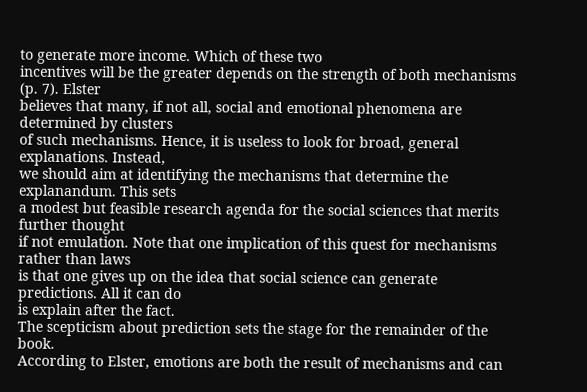to generate more income. Which of these two
incentives will be the greater depends on the strength of both mechanisms (p. 7). Elster
believes that many, if not all, social and emotional phenomena are determined by clusters
of such mechanisms. Hence, it is useless to look for broad, general explanations. Instead,
we should aim at identifying the mechanisms that determine the explanandum. This sets
a modest but feasible research agenda for the social sciences that merits further thought
if not emulation. Note that one implication of this quest for mechanisms rather than laws
is that one gives up on the idea that social science can generate predictions. All it can do
is explain after the fact.
The scepticism about prediction sets the stage for the remainder of the book.
According to Elster, emotions are both the result of mechanisms and can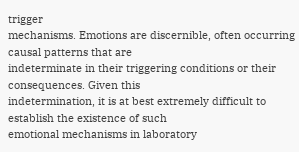trigger
mechanisms. Emotions are discernible, often occurring causal patterns that are
indeterminate in their triggering conditions or their consequences. Given this
indetermination, it is at best extremely difficult to establish the existence of such
emotional mechanisms in laboratory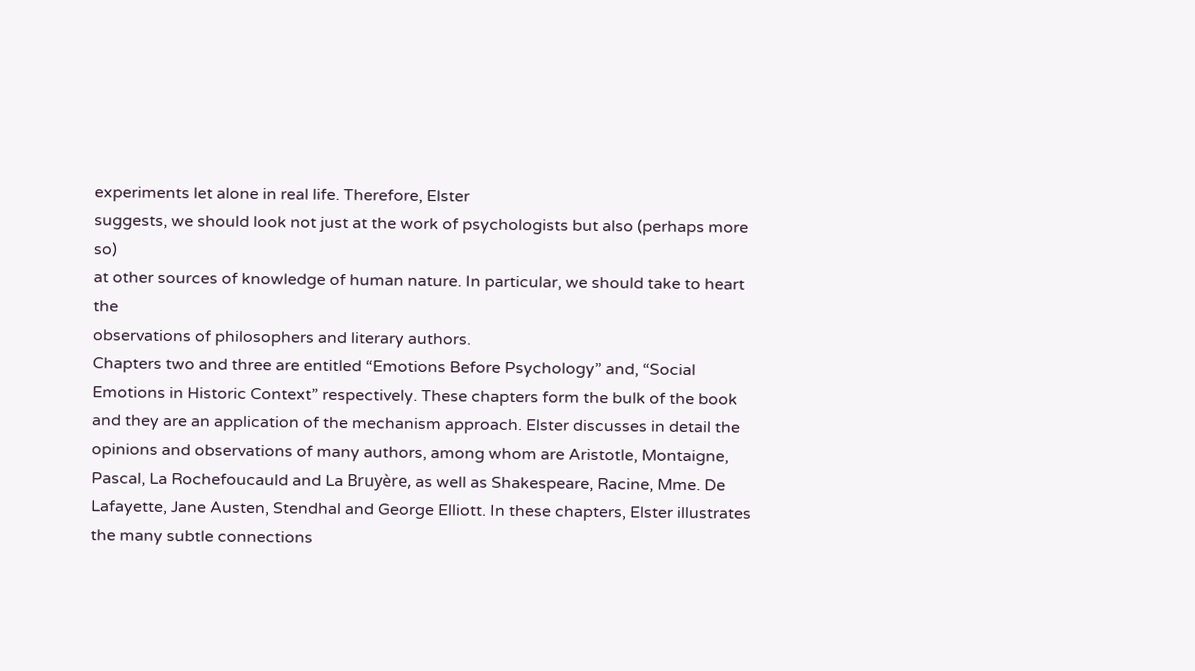experiments let alone in real life. Therefore, Elster
suggests, we should look not just at the work of psychologists but also (perhaps more so)
at other sources of knowledge of human nature. In particular, we should take to heart the
observations of philosophers and literary authors.
Chapters two and three are entitled “Emotions Before Psychology” and, “Social
Emotions in Historic Context” respectively. These chapters form the bulk of the book
and they are an application of the mechanism approach. Elster discusses in detail the
opinions and observations of many authors, among whom are Aristotle, Montaigne,
Pascal, La Rochefoucauld and La Bruyère, as well as Shakespeare, Racine, Mme. De
Lafayette, Jane Austen, Stendhal and George Elliott. In these chapters, Elster illustrates
the many subtle connections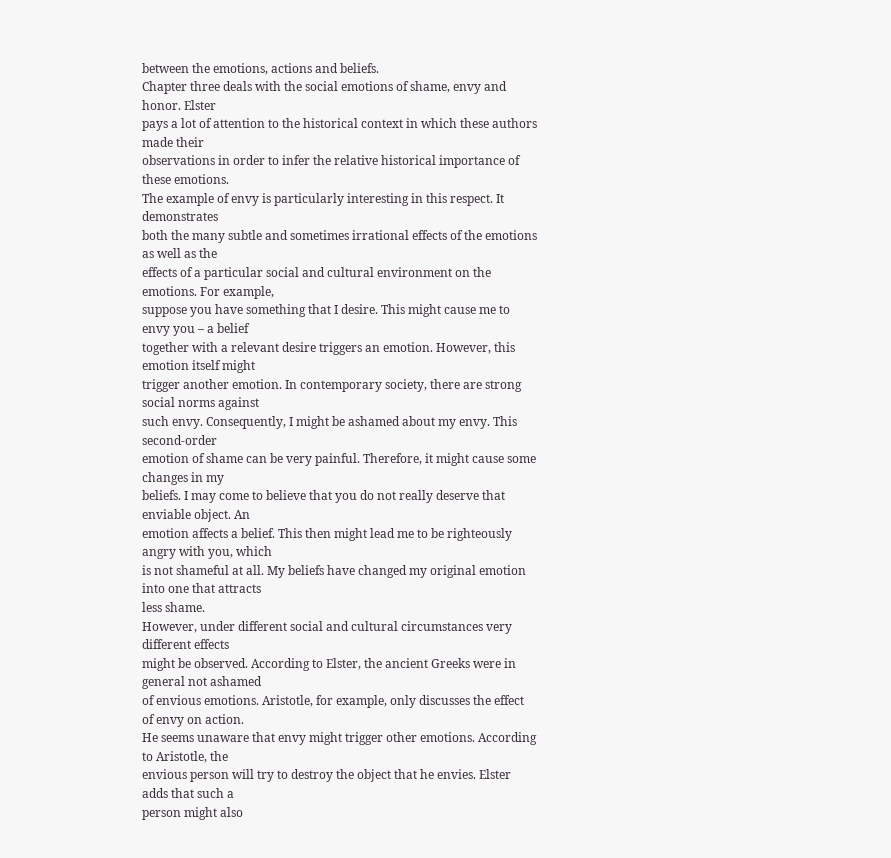between the emotions, actions and beliefs.
Chapter three deals with the social emotions of shame, envy and honor. Elster
pays a lot of attention to the historical context in which these authors made their
observations in order to infer the relative historical importance of these emotions.
The example of envy is particularly interesting in this respect. It demonstrates
both the many subtle and sometimes irrational effects of the emotions as well as the
effects of a particular social and cultural environment on the emotions. For example,
suppose you have something that I desire. This might cause me to envy you – a belief
together with a relevant desire triggers an emotion. However, this emotion itself might
trigger another emotion. In contemporary society, there are strong social norms against
such envy. Consequently, I might be ashamed about my envy. This second-order
emotion of shame can be very painful. Therefore, it might cause some changes in my
beliefs. I may come to believe that you do not really deserve that enviable object. An
emotion affects a belief. This then might lead me to be righteously angry with you, which
is not shameful at all. My beliefs have changed my original emotion into one that attracts
less shame.
However, under different social and cultural circumstances very different effects
might be observed. According to Elster, the ancient Greeks were in general not ashamed
of envious emotions. Aristotle, for example, only discusses the effect of envy on action.
He seems unaware that envy might trigger other emotions. According to Aristotle, the
envious person will try to destroy the object that he envies. Elster adds that such a
person might also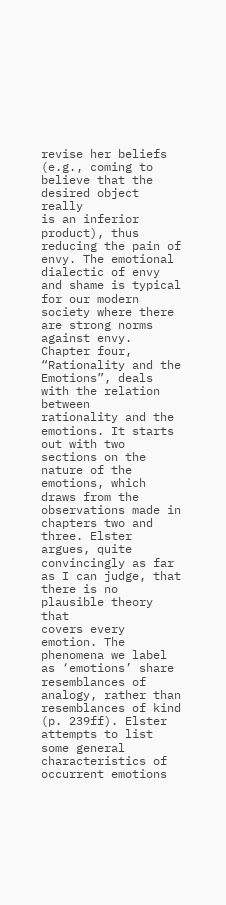revise her beliefs (e.g., coming to believe that the desired object really
is an inferior product), thus reducing the pain of envy. The emotional dialectic of envy
and shame is typical for our modern society where there are strong norms against envy.
Chapter four, “Rationality and the Emotions”, deals with the relation between
rationality and the emotions. It starts out with two sections on the nature of the
emotions, which draws from the observations made in chapters two and three. Elster
argues, quite convincingly as far as I can judge, that there is no plausible theory that
covers every emotion. The phenomena we label as ‘emotions’ share resemblances of
analogy, rather than resemblances of kind (p. 239ff). Elster attempts to list some general
characteristics of occurrent emotions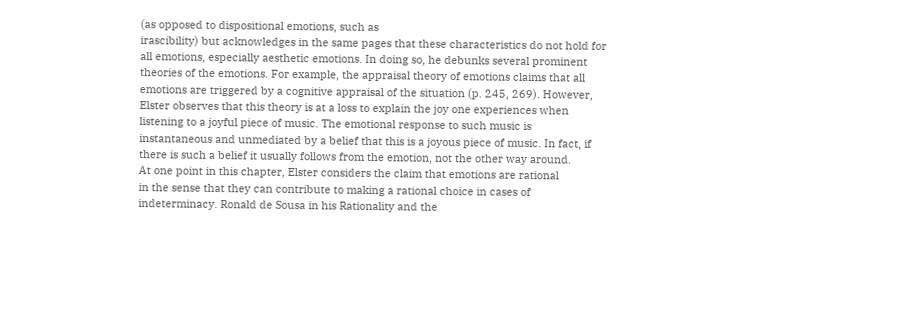(as opposed to dispositional emotions, such as
irascibility) but acknowledges in the same pages that these characteristics do not hold for
all emotions, especially aesthetic emotions. In doing so, he debunks several prominent
theories of the emotions. For example, the appraisal theory of emotions claims that all
emotions are triggered by a cognitive appraisal of the situation (p. 245, 269). However,
Elster observes that this theory is at a loss to explain the joy one experiences when
listening to a joyful piece of music. The emotional response to such music is
instantaneous and unmediated by a belief that this is a joyous piece of music. In fact, if
there is such a belief it usually follows from the emotion, not the other way around.
At one point in this chapter, Elster considers the claim that emotions are rational
in the sense that they can contribute to making a rational choice in cases of
indeterminacy. Ronald de Sousa in his Rationality and the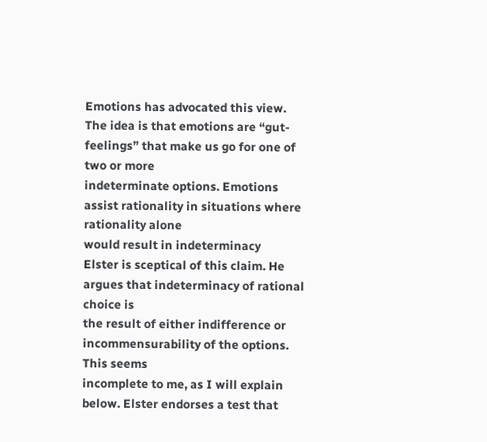Emotions has advocated this view.
The idea is that emotions are “gut-feelings” that make us go for one of two or more
indeterminate options. Emotions assist rationality in situations where rationality alone
would result in indeterminacy
Elster is sceptical of this claim. He argues that indeterminacy of rational choice is
the result of either indifference or incommensurability of the options. This seems
incomplete to me, as I will explain below. Elster endorses a test that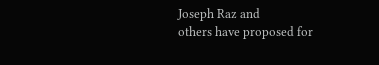Joseph Raz and
others have proposed for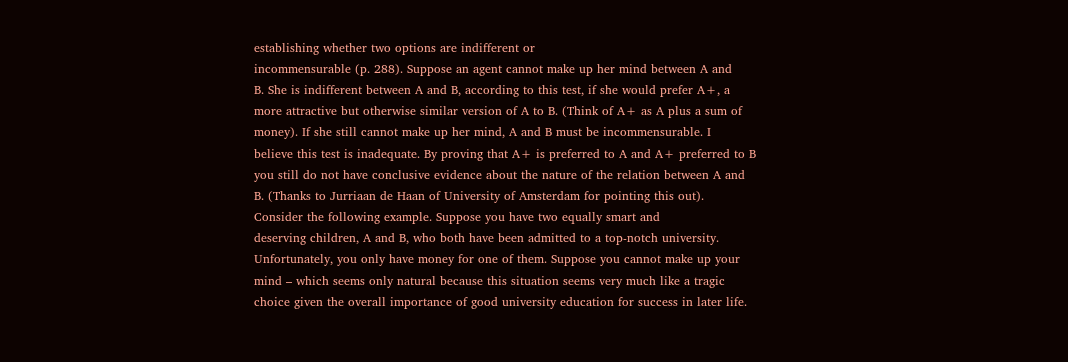establishing whether two options are indifferent or
incommensurable (p. 288). Suppose an agent cannot make up her mind between A and
B. She is indifferent between A and B, according to this test, if she would prefer A+, a
more attractive but otherwise similar version of A to B. (Think of A+ as A plus a sum of
money). If she still cannot make up her mind, A and B must be incommensurable. I
believe this test is inadequate. By proving that A+ is preferred to A and A+ preferred to B
you still do not have conclusive evidence about the nature of the relation between A and
B. (Thanks to Jurriaan de Haan of University of Amsterdam for pointing this out).
Consider the following example. Suppose you have two equally smart and
deserving children, A and B, who both have been admitted to a top-notch university.
Unfortunately, you only have money for one of them. Suppose you cannot make up your
mind – which seems only natural because this situation seems very much like a tragic
choice given the overall importance of good university education for success in later life.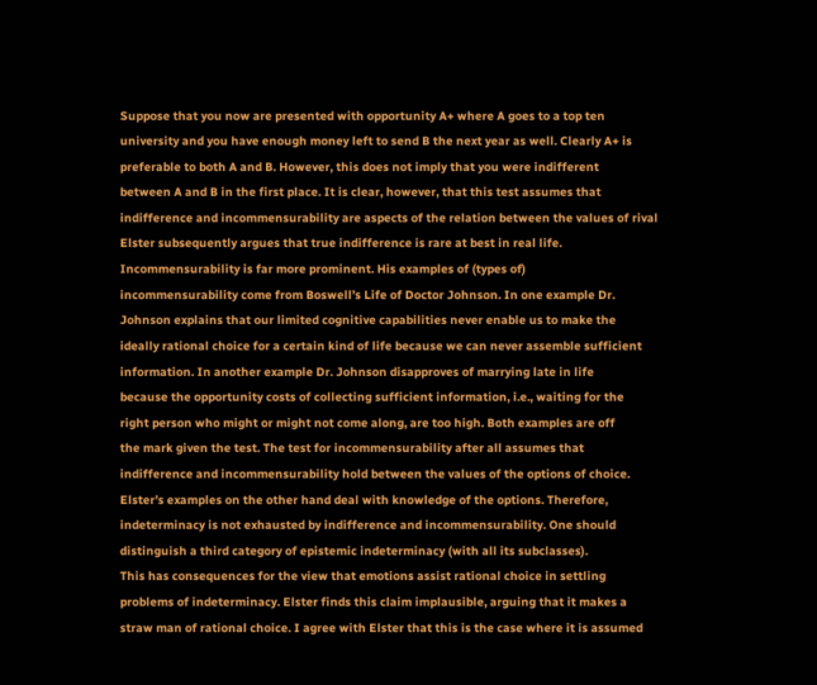Suppose that you now are presented with opportunity A+ where A goes to a top ten
university and you have enough money left to send B the next year as well. Clearly A+ is
preferable to both A and B. However, this does not imply that you were indifferent
between A and B in the first place. It is clear, however, that this test assumes that
indifference and incommensurability are aspects of the relation between the values of rival
Elster subsequently argues that true indifference is rare at best in real life.
Incommensurability is far more prominent. His examples of (types of)
incommensurability come from Boswell’s Life of Doctor Johnson. In one example Dr.
Johnson explains that our limited cognitive capabilities never enable us to make the
ideally rational choice for a certain kind of life because we can never assemble sufficient
information. In another example Dr. Johnson disapproves of marrying late in life
because the opportunity costs of collecting sufficient information, i.e., waiting for the
right person who might or might not come along, are too high. Both examples are off
the mark given the test. The test for incommensurability after all assumes that
indifference and incommensurability hold between the values of the options of choice.
Elster’s examples on the other hand deal with knowledge of the options. Therefore,
indeterminacy is not exhausted by indifference and incommensurability. One should
distinguish a third category of epistemic indeterminacy (with all its subclasses).
This has consequences for the view that emotions assist rational choice in settling
problems of indeterminacy. Elster finds this claim implausible, arguing that it makes a
straw man of rational choice. I agree with Elster that this is the case where it is assumed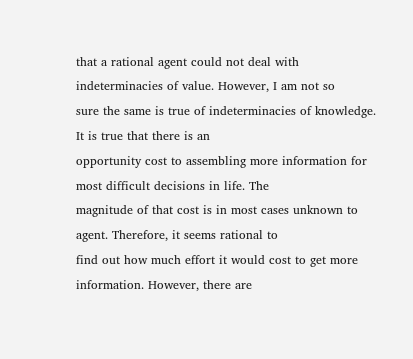that a rational agent could not deal with indeterminacies of value. However, I am not so
sure the same is true of indeterminacies of knowledge. It is true that there is an
opportunity cost to assembling more information for most difficult decisions in life. The
magnitude of that cost is in most cases unknown to agent. Therefore, it seems rational to
find out how much effort it would cost to get more information. However, there are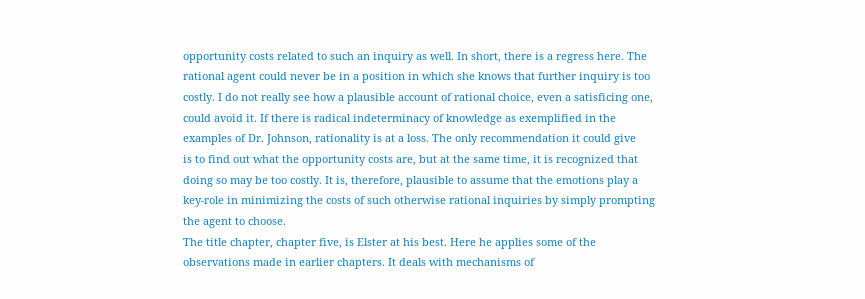opportunity costs related to such an inquiry as well. In short, there is a regress here. The
rational agent could never be in a position in which she knows that further inquiry is too
costly. I do not really see how a plausible account of rational choice, even a satisficing one,
could avoid it. If there is radical indeterminacy of knowledge as exemplified in the
examples of Dr. Johnson, rationality is at a loss. The only recommendation it could give
is to find out what the opportunity costs are, but at the same time, it is recognized that
doing so may be too costly. It is, therefore, plausible to assume that the emotions play a
key-role in minimizing the costs of such otherwise rational inquiries by simply prompting
the agent to choose.
The title chapter, chapter five, is Elster at his best. Here he applies some of the
observations made in earlier chapters. It deals with mechanisms of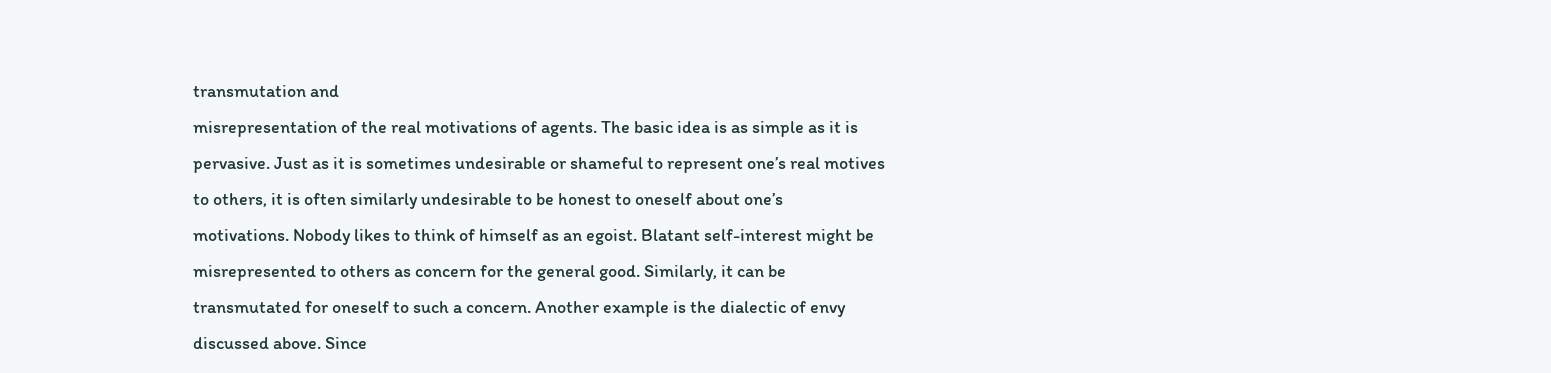transmutation and
misrepresentation of the real motivations of agents. The basic idea is as simple as it is
pervasive. Just as it is sometimes undesirable or shameful to represent one’s real motives
to others, it is often similarly undesirable to be honest to oneself about one’s
motivations. Nobody likes to think of himself as an egoist. Blatant self-interest might be
misrepresented to others as concern for the general good. Similarly, it can be
transmutated for oneself to such a concern. Another example is the dialectic of envy
discussed above. Since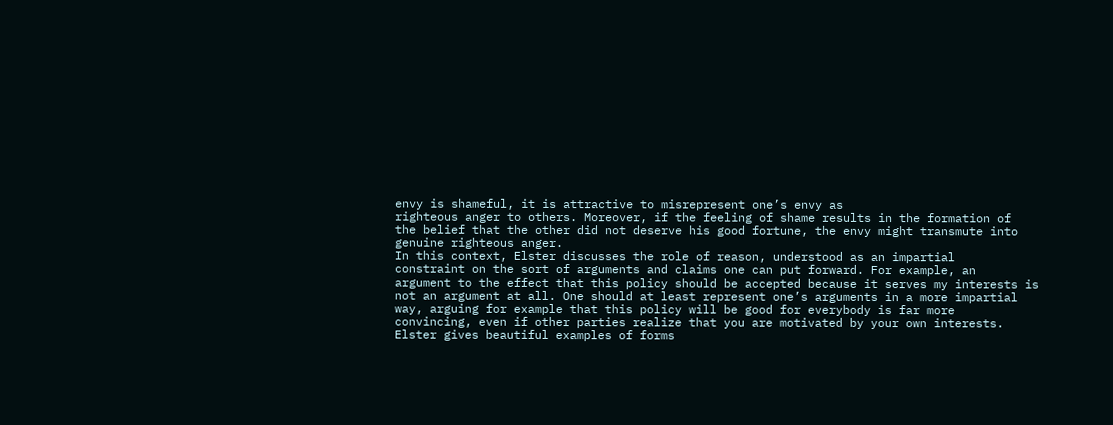envy is shameful, it is attractive to misrepresent one’s envy as
righteous anger to others. Moreover, if the feeling of shame results in the formation of
the belief that the other did not deserve his good fortune, the envy might transmute into
genuine righteous anger.
In this context, Elster discusses the role of reason, understood as an impartial
constraint on the sort of arguments and claims one can put forward. For example, an
argument to the effect that this policy should be accepted because it serves my interests is
not an argument at all. One should at least represent one’s arguments in a more impartial
way, arguing for example that this policy will be good for everybody is far more
convincing, even if other parties realize that you are motivated by your own interests.
Elster gives beautiful examples of forms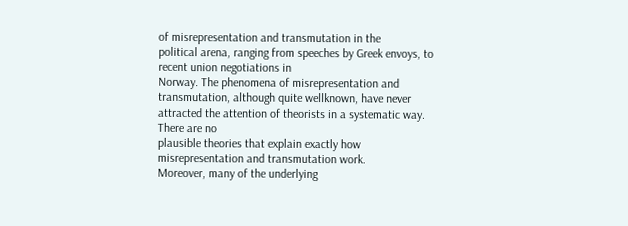of misrepresentation and transmutation in the
political arena, ranging from speeches by Greek envoys, to recent union negotiations in
Norway. The phenomena of misrepresentation and transmutation, although quite wellknown, have never attracted the attention of theorists in a systematic way. There are no
plausible theories that explain exactly how misrepresentation and transmutation work.
Moreover, many of the underlying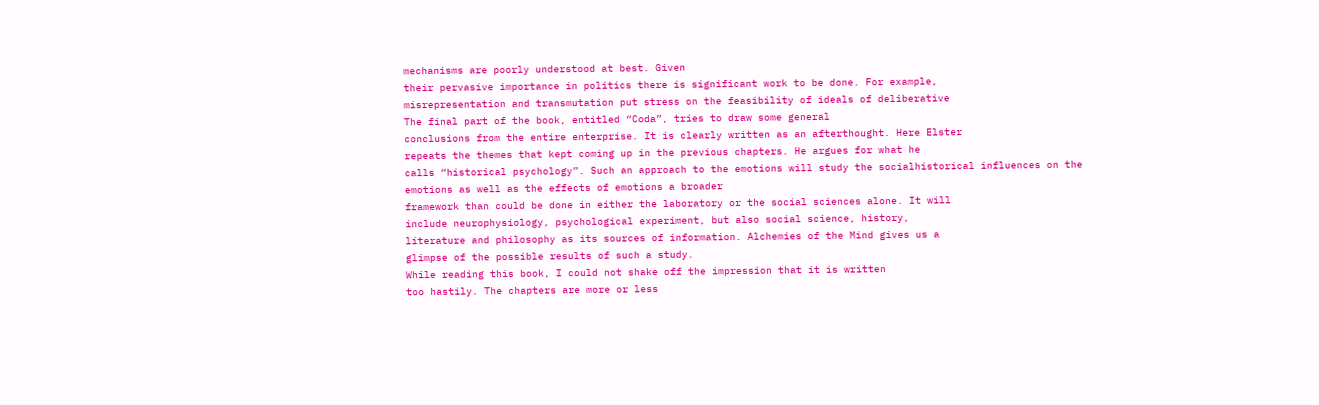mechanisms are poorly understood at best. Given
their pervasive importance in politics there is significant work to be done. For example,
misrepresentation and transmutation put stress on the feasibility of ideals of deliberative
The final part of the book, entitled “Coda”, tries to draw some general
conclusions from the entire enterprise. It is clearly written as an afterthought. Here Elster
repeats the themes that kept coming up in the previous chapters. He argues for what he
calls “historical psychology”. Such an approach to the emotions will study the socialhistorical influences on the emotions as well as the effects of emotions a broader
framework than could be done in either the laboratory or the social sciences alone. It will
include neurophysiology, psychological experiment, but also social science, history,
literature and philosophy as its sources of information. Alchemies of the Mind gives us a
glimpse of the possible results of such a study.
While reading this book, I could not shake off the impression that it is written
too hastily. The chapters are more or less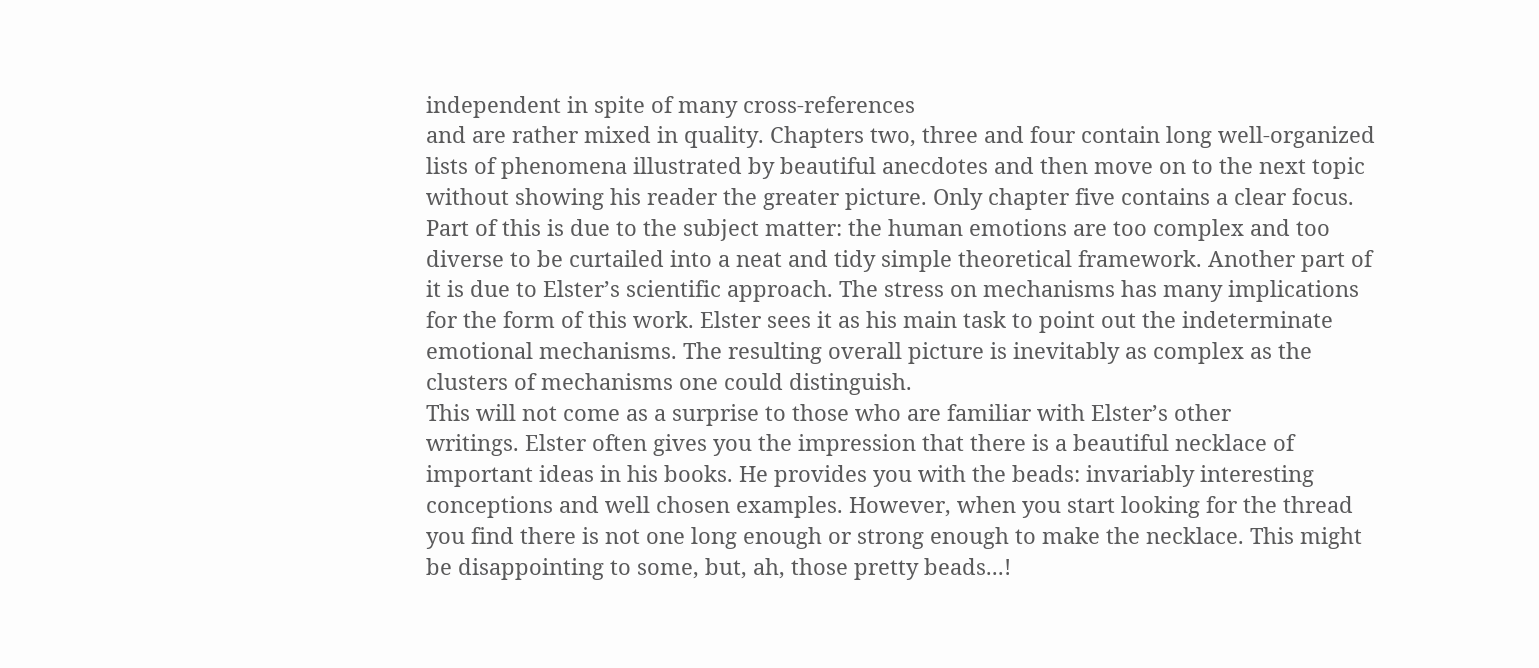independent in spite of many cross-references
and are rather mixed in quality. Chapters two, three and four contain long well-organized
lists of phenomena illustrated by beautiful anecdotes and then move on to the next topic
without showing his reader the greater picture. Only chapter five contains a clear focus.
Part of this is due to the subject matter: the human emotions are too complex and too
diverse to be curtailed into a neat and tidy simple theoretical framework. Another part of
it is due to Elster’s scientific approach. The stress on mechanisms has many implications
for the form of this work. Elster sees it as his main task to point out the indeterminate
emotional mechanisms. The resulting overall picture is inevitably as complex as the
clusters of mechanisms one could distinguish.
This will not come as a surprise to those who are familiar with Elster’s other
writings. Elster often gives you the impression that there is a beautiful necklace of
important ideas in his books. He provides you with the beads: invariably interesting
conceptions and well chosen examples. However, when you start looking for the thread
you find there is not one long enough or strong enough to make the necklace. This might
be disappointing to some, but, ah, those pretty beads...!